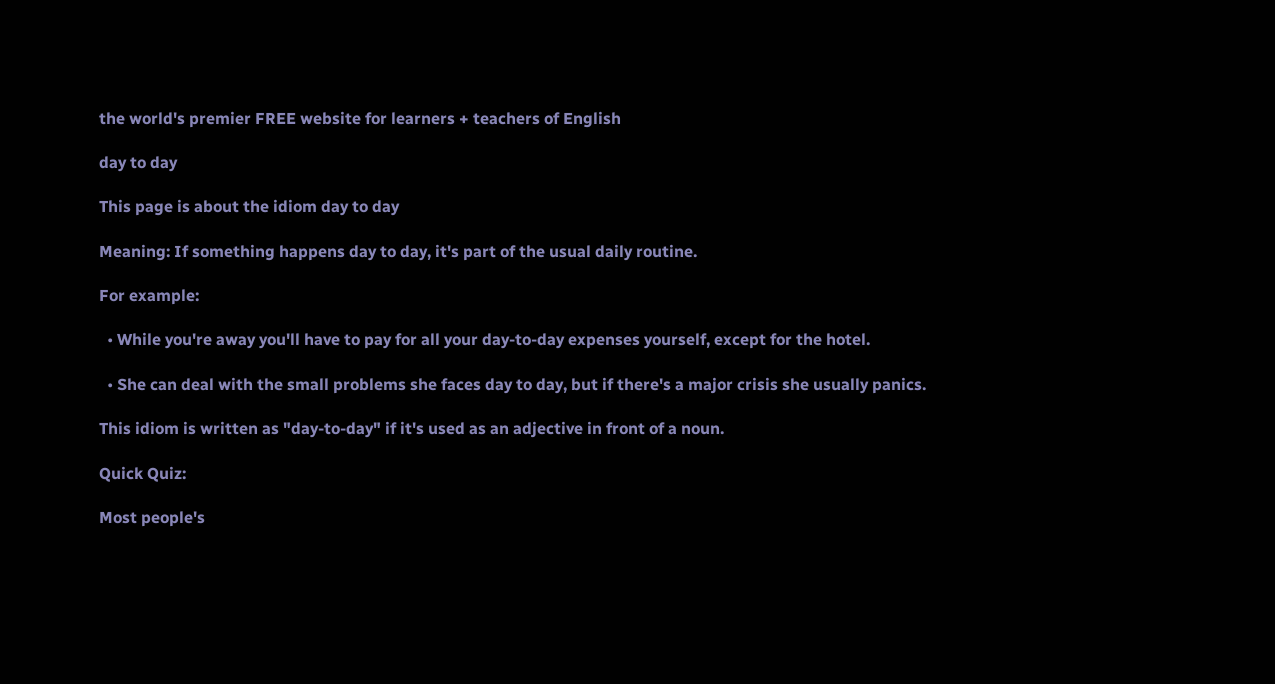the world's premier FREE website for learners + teachers of English

day to day

This page is about the idiom day to day

Meaning: If something happens day to day, it's part of the usual daily routine.

For example:

  • While you're away you'll have to pay for all your day-to-day expenses yourself, except for the hotel.

  • She can deal with the small problems she faces day to day, but if there's a major crisis she usually panics.

This idiom is written as "day-to-day" if it's used as an adjective in front of a noun.

Quick Quiz:

Most people's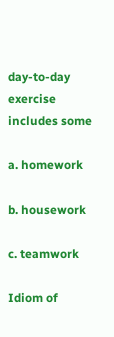day-to-day exercise includes some

a. homework

b. housework

c. teamwork

Idiom of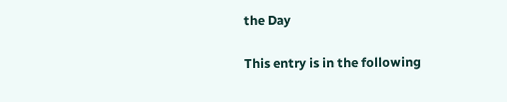the Day

This entry is in the following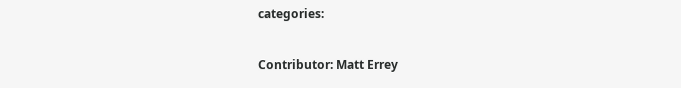categories:

Contributor: Matt Errey